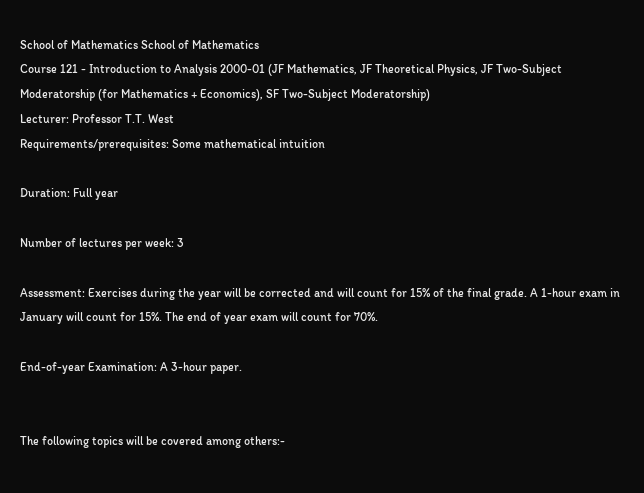School of Mathematics School of Mathematics
Course 121 - Introduction to Analysis 2000-01 (JF Mathematics, JF Theoretical Physics, JF Two-Subject Moderatorship (for Mathematics + Economics), SF Two-Subject Moderatorship)
Lecturer: Professor T.T. West
Requirements/prerequisites: Some mathematical intuition

Duration: Full year

Number of lectures per week: 3

Assessment: Exercises during the year will be corrected and will count for 15% of the final grade. A 1-hour exam in January will count for 15%. The end of year exam will count for 70%.

End-of-year Examination: A 3-hour paper.


The following topics will be covered among others:-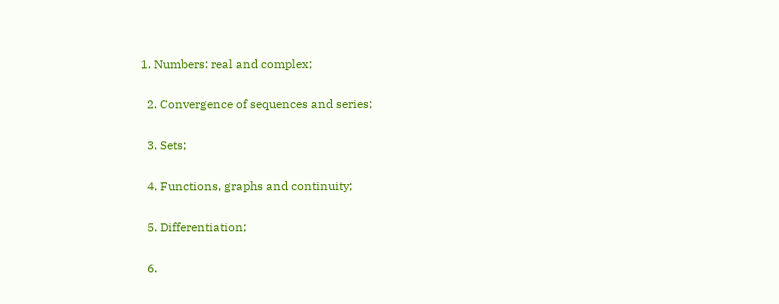1. Numbers: real and complex;

  2. Convergence of sequences and series;

  3. Sets;

  4. Functions, graphs and continuity;

  5. Differentiation;

  6.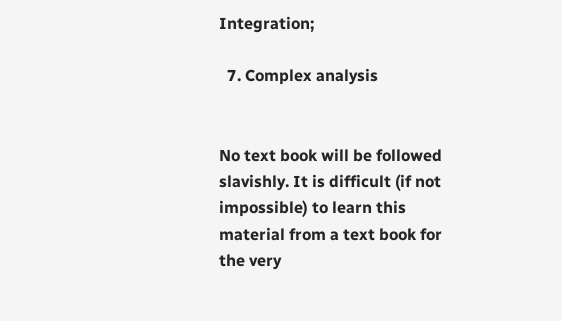Integration;

  7. Complex analysis


No text book will be followed slavishly. It is difficult (if not impossible) to learn this material from a text book for the very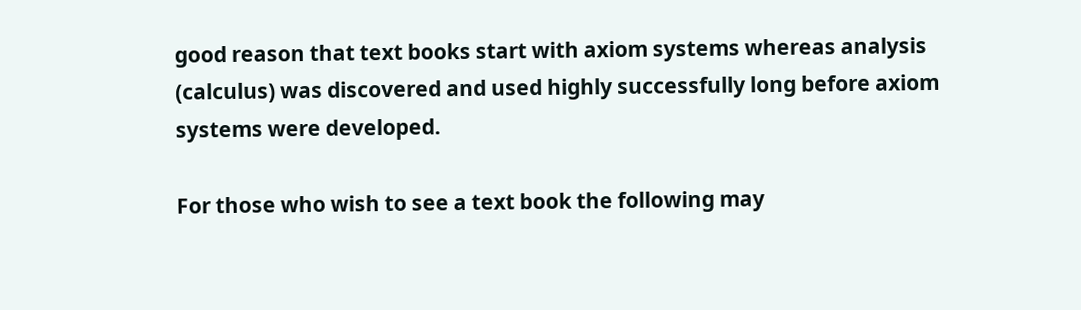good reason that text books start with axiom systems whereas analysis (calculus) was discovered and used highly successfully long before axiom systems were developed.

For those who wish to see a text book the following may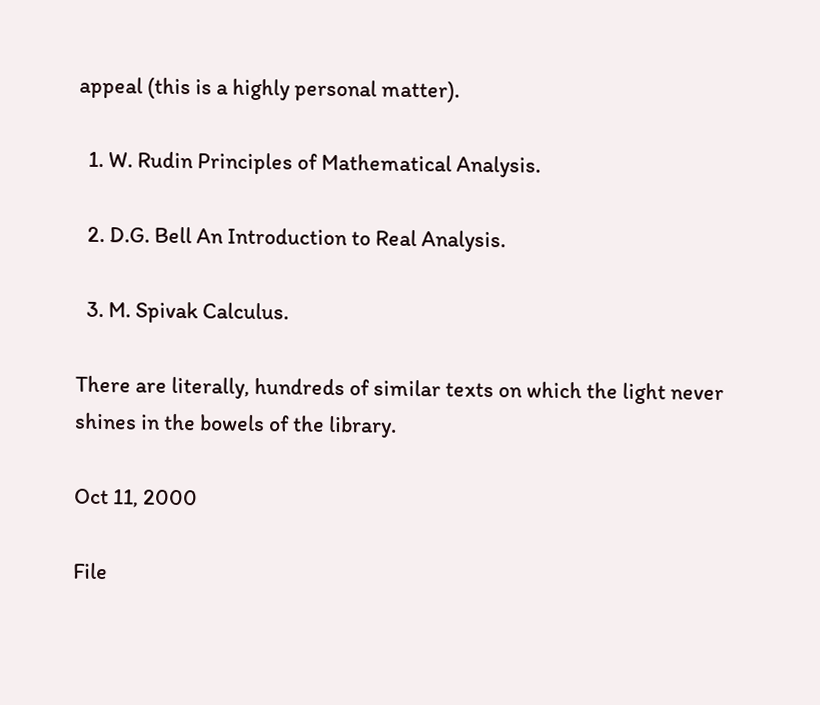appeal (this is a highly personal matter).

  1. W. Rudin Principles of Mathematical Analysis.

  2. D.G. Bell An Introduction to Real Analysis.

  3. M. Spivak Calculus.

There are literally, hundreds of similar texts on which the light never shines in the bowels of the library.

Oct 11, 2000

File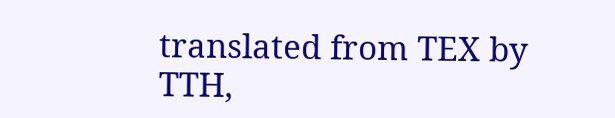translated from TEX by TTH,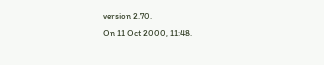version 2.70.
On 11 Oct 2000, 11:48.